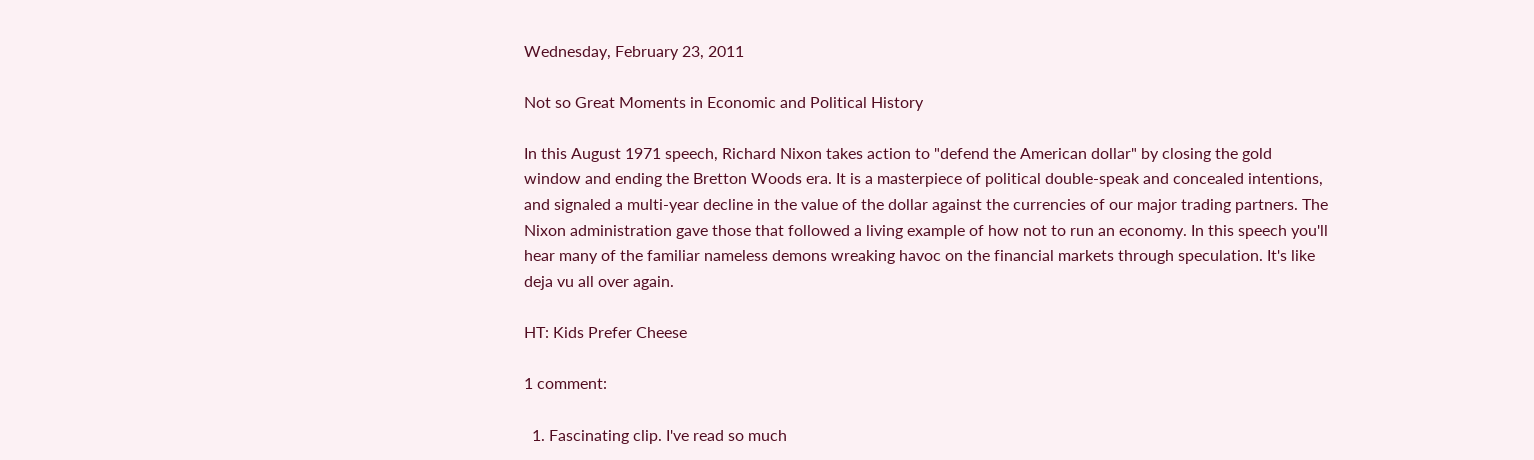Wednesday, February 23, 2011

Not so Great Moments in Economic and Political History

In this August 1971 speech, Richard Nixon takes action to "defend the American dollar" by closing the gold window and ending the Bretton Woods era. It is a masterpiece of political double-speak and concealed intentions, and signaled a multi-year decline in the value of the dollar against the currencies of our major trading partners. The Nixon administration gave those that followed a living example of how not to run an economy. In this speech you'll hear many of the familiar nameless demons wreaking havoc on the financial markets through speculation. It's like deja vu all over again.

HT: Kids Prefer Cheese

1 comment:

  1. Fascinating clip. I've read so much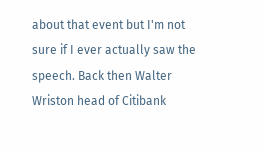about that event but I'm not sure if I ever actually saw the speech. Back then Walter Wriston head of Citibank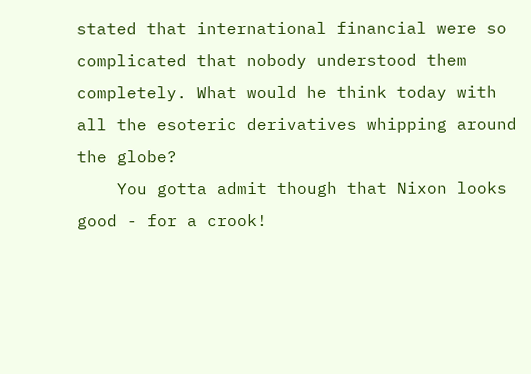stated that international financial were so complicated that nobody understood them completely. What would he think today with all the esoteric derivatives whipping around the globe?
    You gotta admit though that Nixon looks good - for a crook!